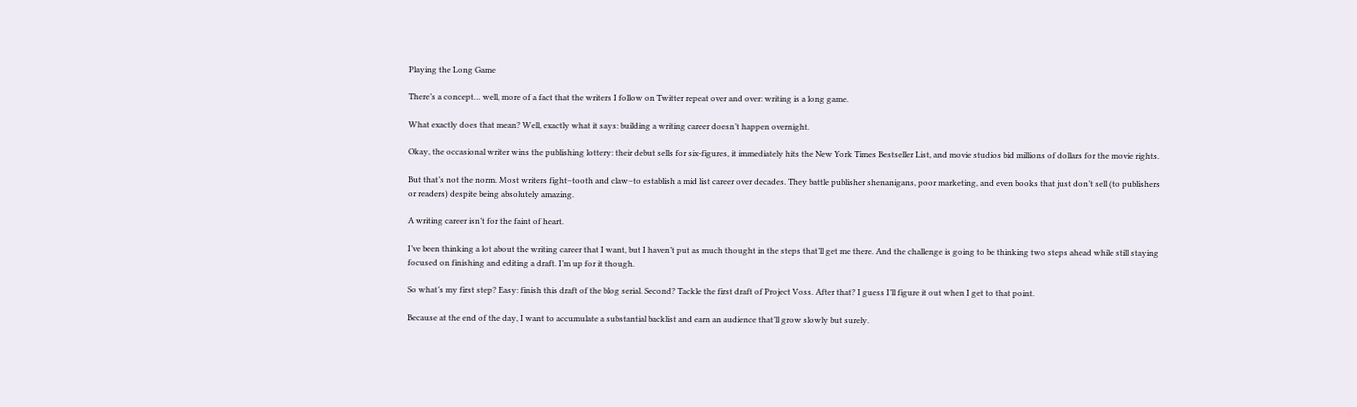Playing the Long Game

There’s a concept… well, more of a fact that the writers I follow on Twitter repeat over and over: writing is a long game.

What exactly does that mean? Well, exactly what it says: building a writing career doesn’t happen overnight.

Okay, the occasional writer wins the publishing lottery: their debut sells for six-figures, it immediately hits the New York Times Bestseller List, and movie studios bid millions of dollars for the movie rights.

But that’s not the norm. Most writers fight–tooth and claw–to establish a mid list career over decades. They battle publisher shenanigans, poor marketing, and even books that just don’t sell (to publishers or readers) despite being absolutely amazing.

A writing career isn’t for the faint of heart.

I’ve been thinking a lot about the writing career that I want, but I haven’t put as much thought in the steps that’ll get me there. And the challenge is going to be thinking two steps ahead while still staying focused on finishing and editing a draft. I’m up for it though.

So what’s my first step? Easy: finish this draft of the blog serial. Second? Tackle the first draft of Project Voss. After that? I guess I’ll figure it out when I get to that point.

Because at the end of the day, I want to accumulate a substantial backlist and earn an audience that’ll grow slowly but surely.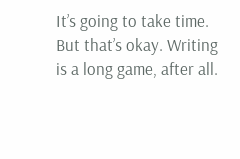It’s going to take time. But that’s okay. Writing is a long game, after all.